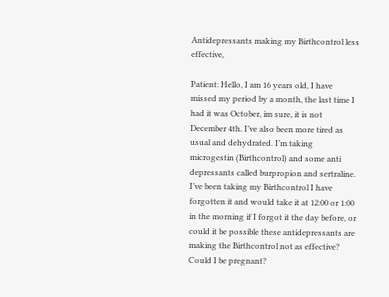Antidepressants making my Birthcontrol less effective,

Patient: Hello, I am 16 years old, I have missed my period by a month, the last time I had it was October, im sure, it is not December 4th. I’ve also been more tired as usual and dehydrated. I’m taking microgestin (Birthcontrol) and some anti depressants called burpropion and sertraline. I’ve been taking my Birthcontrol I have forgotten it and would take it at 12:00 or 1:00 in the morning if I forgot it the day before, or could it be possible these antidepressants are making the Birthcontrol not as effective? Could I be pregnant?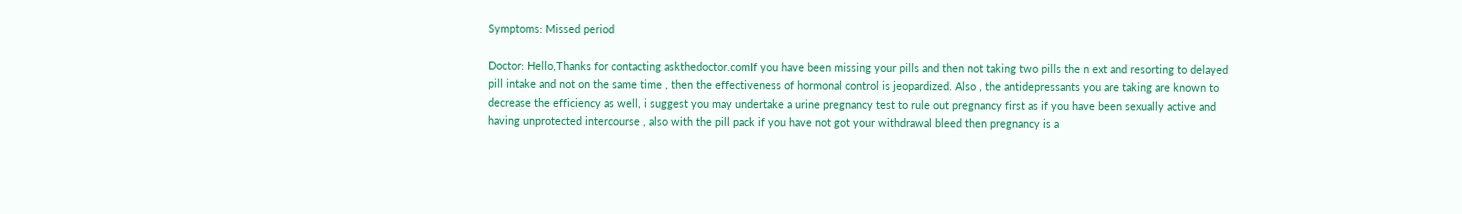Symptoms: Missed period

Doctor: Hello,Thanks for contacting askthedoctor.comIf you have been missing your pills and then not taking two pills the n ext and resorting to delayed pill intake and not on the same time , then the effectiveness of hormonal control is jeopardized. Also , the antidepressants you are taking are known to decrease the efficiency as well, i suggest you may undertake a urine pregnancy test to rule out pregnancy first as if you have been sexually active and having unprotected intercourse , also with the pill pack if you have not got your withdrawal bleed then pregnancy is a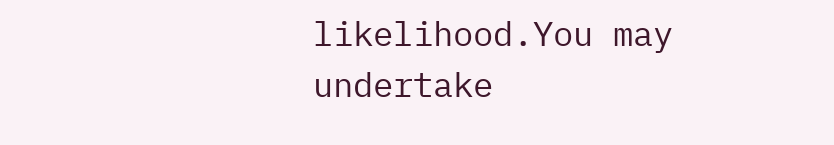likelihood.You may undertake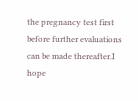the pregnancy test first before further evaluations can be made thereafter.I hope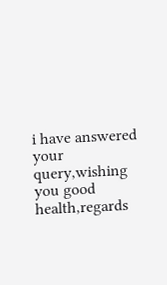i have answered your query,wishing you good health,regards